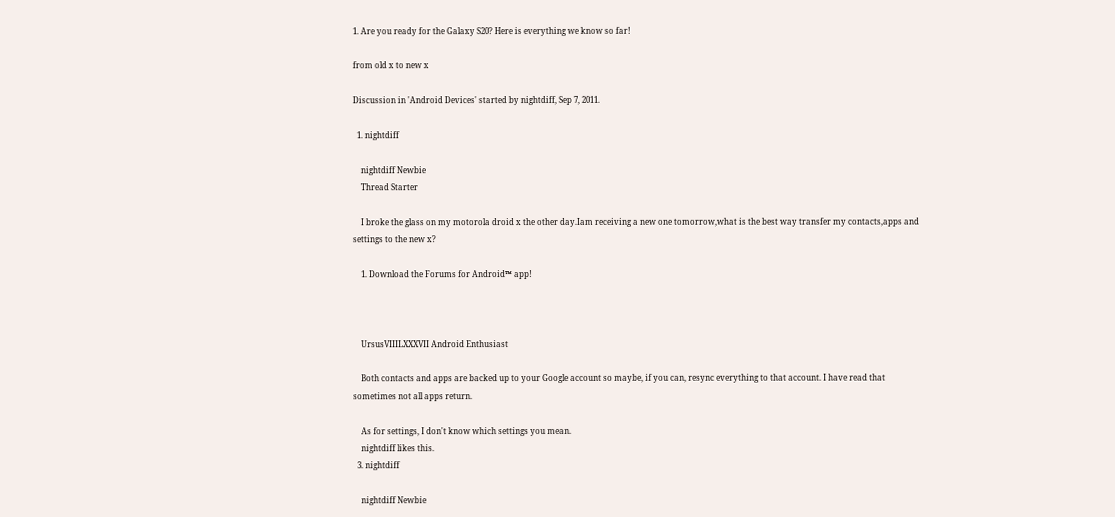1. Are you ready for the Galaxy S20? Here is everything we know so far!

from old x to new x

Discussion in 'Android Devices' started by nightdiff, Sep 7, 2011.

  1. nightdiff

    nightdiff Newbie
    Thread Starter

    I broke the glass on my motorola droid x the other day.Iam receiving a new one tomorrow,what is the best way transfer my contacts,apps and settings to the new x?

    1. Download the Forums for Android™ app!



    UrsusVIIILXXXVII Android Enthusiast

    Both contacts and apps are backed up to your Google account so maybe, if you can, resync everything to that account. I have read that sometimes not all apps return.

    As for settings, I don't know which settings you mean.
    nightdiff likes this.
  3. nightdiff

    nightdiff Newbie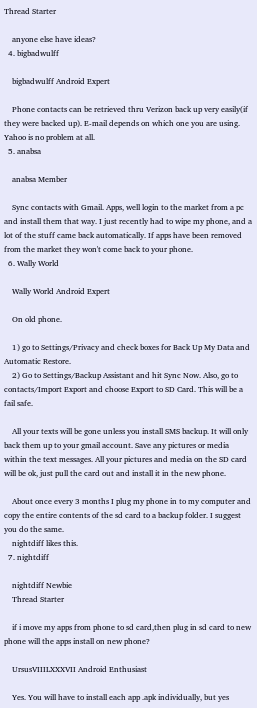Thread Starter

    anyone else have ideas?
  4. bigbadwulff

    bigbadwulff Android Expert

    Phone contacts can be retrieved thru Verizon back up very easily(if they were backed up). E-mail depends on which one you are using. Yahoo is no problem at all.
  5. anabsa

    anabsa Member

    Sync contacts with Gmail. Apps, well login to the market from a pc and install them that way. I just recently had to wipe my phone, and a lot of the stuff came back automatically. If apps have been removed from the market they won't come back to your phone.
  6. Wally World

    Wally World Android Expert

    On old phone.

    1) go to Settings/Privacy and check boxes for Back Up My Data and Automatic Restore.
    2) Go to Settings/Backup Assistant and hit Sync Now. Also, go to contacts/Import Export and choose Export to SD Card. This will be a fail safe.

    All your texts will be gone unless you install SMS backup. It will only back them up to your gmail account. Save any pictures or media within the text messages. All your pictures and media on the SD card will be ok, just pull the card out and install it in the new phone.

    About once every 3 months I plug my phone in to my computer and copy the entire contents of the sd card to a backup folder. I suggest you do the same.
    nightdiff likes this.
  7. nightdiff

    nightdiff Newbie
    Thread Starter

    if i move my apps from phone to sd card,then plug in sd card to new phone will the apps install on new phone?

    UrsusVIIILXXXVII Android Enthusiast

    Yes. You will have to install each app .apk individually, but yes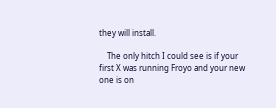they will install.

    The only hitch I could see is if your first X was running Froyo and your new one is on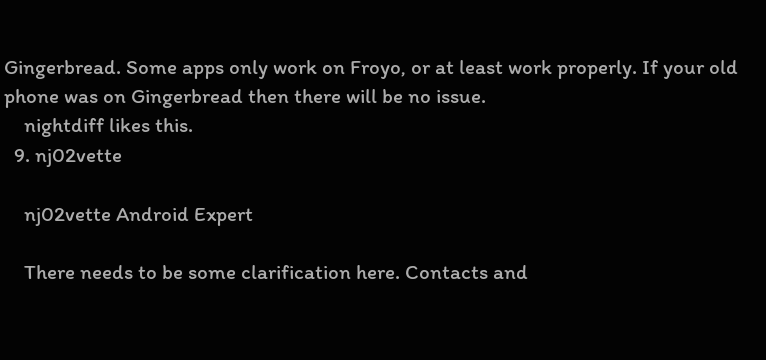Gingerbread. Some apps only work on Froyo, or at least work properly. If your old phone was on Gingerbread then there will be no issue.
    nightdiff likes this.
  9. nj02vette

    nj02vette Android Expert

    There needs to be some clarification here. Contacts and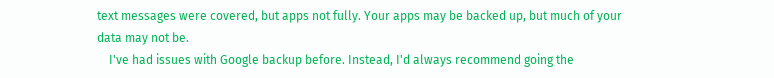text messages were covered, but apps not fully. Your apps may be backed up, but much of your data may not be.
    I've had issues with Google backup before. Instead, I'd always recommend going the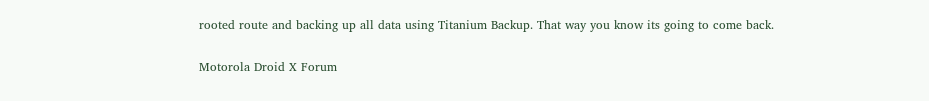rooted route and backing up all data using Titanium Backup. That way you know its going to come back.

Motorola Droid X Forum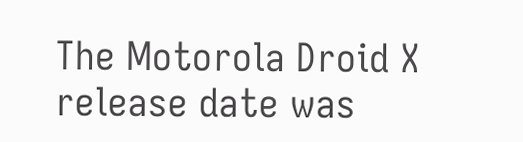The Motorola Droid X release date was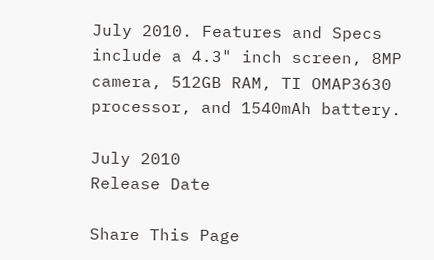July 2010. Features and Specs include a 4.3" inch screen, 8MP camera, 512GB RAM, TI OMAP3630 processor, and 1540mAh battery.

July 2010
Release Date

Share This Page